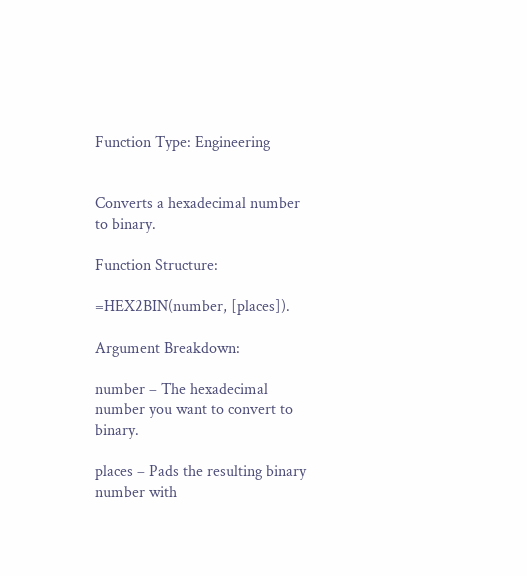Function Type: Engineering


Converts a hexadecimal number to binary.

Function Structure:

=HEX2BIN(number, [places]).

Argument Breakdown:

number – The hexadecimal number you want to convert to binary.

places – Pads the resulting binary number with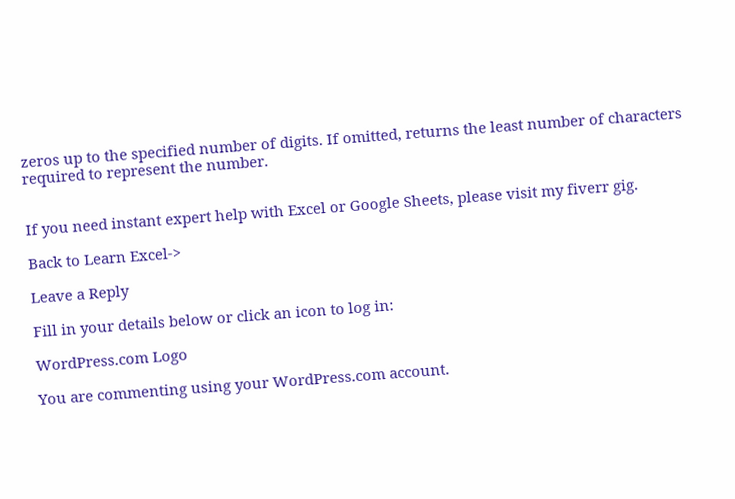zeros up to the specified number of digits. If omitted, returns the least number of characters required to represent the number.


If you need instant expert help with Excel or Google Sheets, please visit my fiverr gig.

Back to Learn Excel->

Leave a Reply

Fill in your details below or click an icon to log in:

WordPress.com Logo

You are commenting using your WordPress.com account.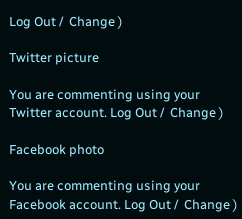Log Out /  Change )

Twitter picture

You are commenting using your Twitter account. Log Out /  Change )

Facebook photo

You are commenting using your Facebook account. Log Out /  Change )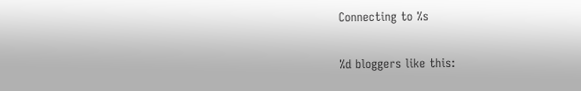Connecting to %s

%d bloggers like this: